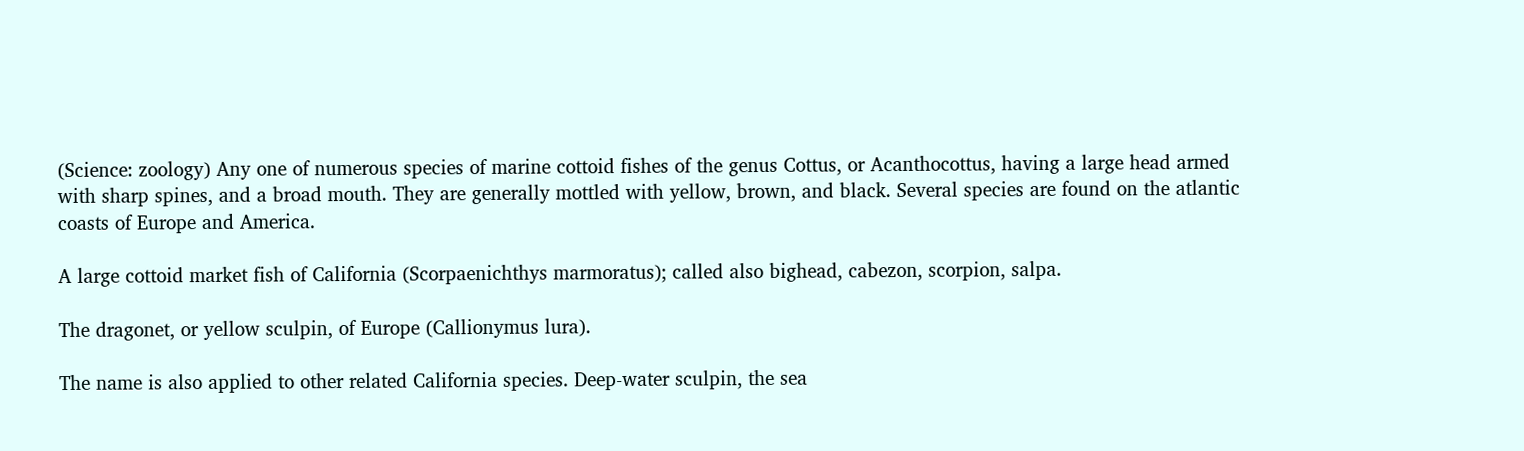(Science: zoology) Any one of numerous species of marine cottoid fishes of the genus Cottus, or Acanthocottus, having a large head armed with sharp spines, and a broad mouth. They are generally mottled with yellow, brown, and black. Several species are found on the atlantic coasts of Europe and America.

A large cottoid market fish of California (Scorpaenichthys marmoratus); called also bighead, cabezon, scorpion, salpa.

The dragonet, or yellow sculpin, of Europe (Callionymus lura).

The name is also applied to other related California species. Deep-water sculpin, the sea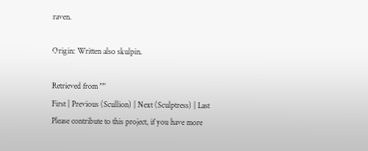raven.

Origin: Written also skulpin.

Retrieved from ""
First | Previous (Scullion) | Next (Sculptress) | Last
Please contribute to this project, if you have more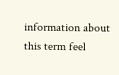information about this term feel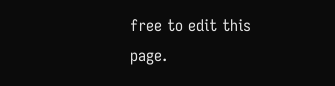free to edit this page.